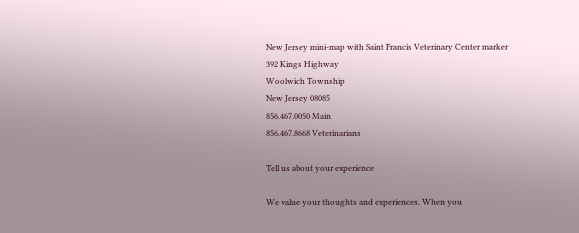New Jersey mini-map with Saint Francis Veterinary Center marker
392 Kings Highway
Woolwich Township
New Jersey 08085
856.467.0050 Main
856.467.8668 Veterinarians

Tell us about your experience

We value your thoughts and experiences. When you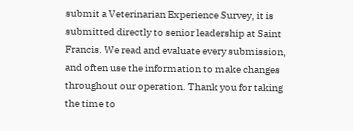submit a Veterinarian Experience Survey, it is submitted directly to senior leadership at Saint Francis. We read and evaluate every submission, and often use the information to make changes throughout our operation. Thank you for taking the time to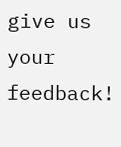give us your feedback!